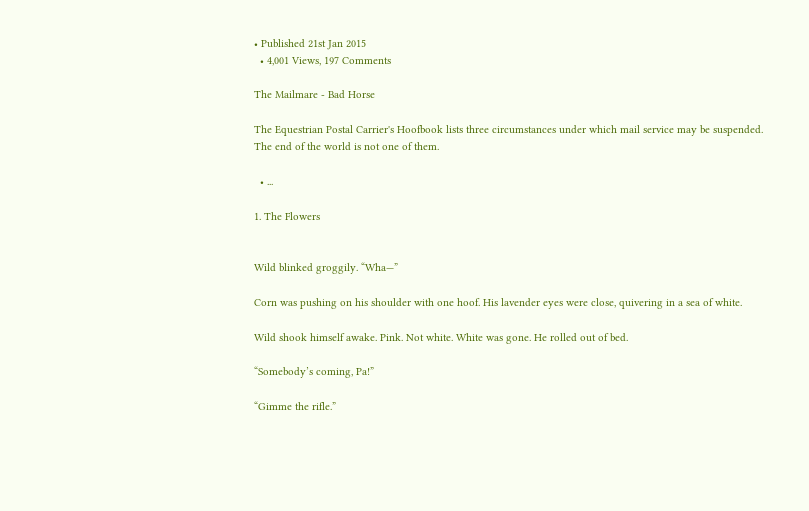• Published 21st Jan 2015
  • 4,001 Views, 197 Comments

The Mailmare - Bad Horse

The Equestrian Postal Carrier's Hoofbook lists three circumstances under which mail service may be suspended. The end of the world is not one of them.

  • ...

1. The Flowers


Wild blinked groggily. “Wha—”

Corn was pushing on his shoulder with one hoof. His lavender eyes were close, quivering in a sea of white.

Wild shook himself awake. Pink. Not white. White was gone. He rolled out of bed.

“Somebody’s coming, Pa!”

“Gimme the rifle.”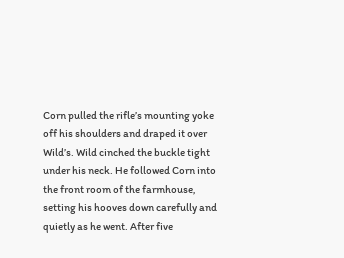Corn pulled the rifle’s mounting yoke off his shoulders and draped it over Wild’s. Wild cinched the buckle tight under his neck. He followed Corn into the front room of the farmhouse, setting his hooves down carefully and quietly as he went. After five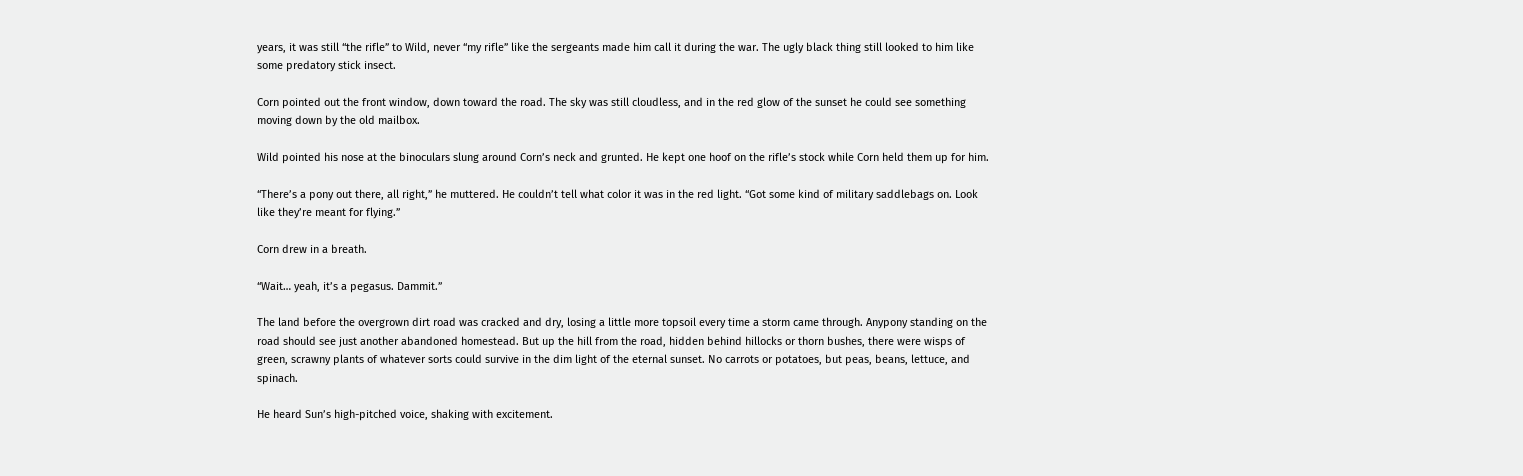years, it was still “the rifle” to Wild, never “my rifle” like the sergeants made him call it during the war. The ugly black thing still looked to him like some predatory stick insect.

Corn pointed out the front window, down toward the road. The sky was still cloudless, and in the red glow of the sunset he could see something moving down by the old mailbox.

Wild pointed his nose at the binoculars slung around Corn’s neck and grunted. He kept one hoof on the rifle’s stock while Corn held them up for him.

“There’s a pony out there, all right,” he muttered. He couldn’t tell what color it was in the red light. “Got some kind of military saddlebags on. Look like they’re meant for flying.”

Corn drew in a breath.

“Wait… yeah, it’s a pegasus. Dammit.”

The land before the overgrown dirt road was cracked and dry, losing a little more topsoil every time a storm came through. Anypony standing on the road should see just another abandoned homestead. But up the hill from the road, hidden behind hillocks or thorn bushes, there were wisps of green, scrawny plants of whatever sorts could survive in the dim light of the eternal sunset. No carrots or potatoes, but peas, beans, lettuce, and spinach.

He heard Sun’s high-pitched voice, shaking with excitement.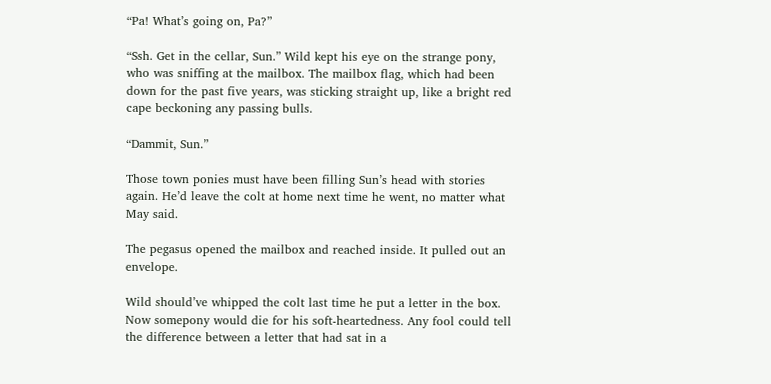“Pa! What’s going on, Pa?”

“Ssh. Get in the cellar, Sun.” Wild kept his eye on the strange pony, who was sniffing at the mailbox. The mailbox flag, which had been down for the past five years, was sticking straight up, like a bright red cape beckoning any passing bulls.

“Dammit, Sun.”

Those town ponies must have been filling Sun’s head with stories again. He’d leave the colt at home next time he went, no matter what May said.

The pegasus opened the mailbox and reached inside. It pulled out an envelope.

Wild should’ve whipped the colt last time he put a letter in the box. Now somepony would die for his soft-heartedness. Any fool could tell the difference between a letter that had sat in a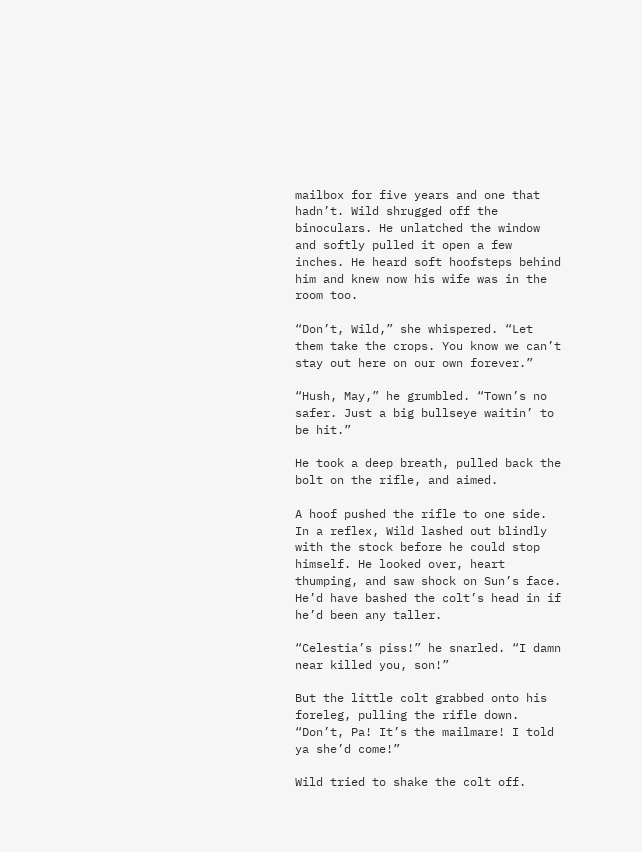mailbox for five years and one that hadn’t. Wild shrugged off the binoculars. He unlatched the window and softly pulled it open a few inches. He heard soft hoofsteps behind him and knew now his wife was in the room too.

“Don’t, Wild,” she whispered. “Let them take the crops. You know we can’t stay out here on our own forever.”

“Hush, May,” he grumbled. “Town’s no safer. Just a big bullseye waitin’ to be hit.”

He took a deep breath, pulled back the bolt on the rifle, and aimed.

A hoof pushed the rifle to one side. In a reflex, Wild lashed out blindly with the stock before he could stop himself. He looked over, heart thumping, and saw shock on Sun’s face. He’d have bashed the colt’s head in if he’d been any taller.

“Celestia’s piss!” he snarled. “I damn near killed you, son!”

But the little colt grabbed onto his foreleg, pulling the rifle down. “Don’t, Pa! It’s the mailmare! I told ya she’d come!”

Wild tried to shake the colt off.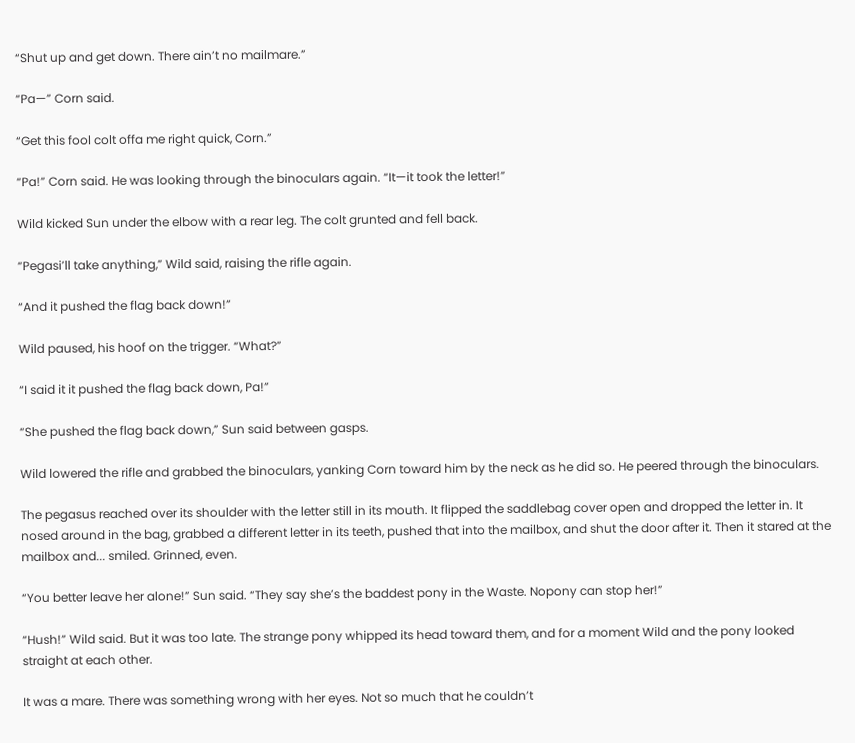“Shut up and get down. There ain’t no mailmare.”

“Pa—” Corn said.

“Get this fool colt offa me right quick, Corn.”

“Pa!” Corn said. He was looking through the binoculars again. “It—it took the letter!”

Wild kicked Sun under the elbow with a rear leg. The colt grunted and fell back.

“Pegasi’ll take anything,” Wild said, raising the rifle again.

“And it pushed the flag back down!”

Wild paused, his hoof on the trigger. “What?”

“I said it it pushed the flag back down, Pa!”

“She pushed the flag back down,” Sun said between gasps.

Wild lowered the rifle and grabbed the binoculars, yanking Corn toward him by the neck as he did so. He peered through the binoculars.

The pegasus reached over its shoulder with the letter still in its mouth. It flipped the saddlebag cover open and dropped the letter in. It nosed around in the bag, grabbed a different letter in its teeth, pushed that into the mailbox, and shut the door after it. Then it stared at the mailbox and... smiled. Grinned, even.

“You better leave her alone!” Sun said. “They say she’s the baddest pony in the Waste. Nopony can stop her!”

“Hush!” Wild said. But it was too late. The strange pony whipped its head toward them, and for a moment Wild and the pony looked straight at each other.

It was a mare. There was something wrong with her eyes. Not so much that he couldn’t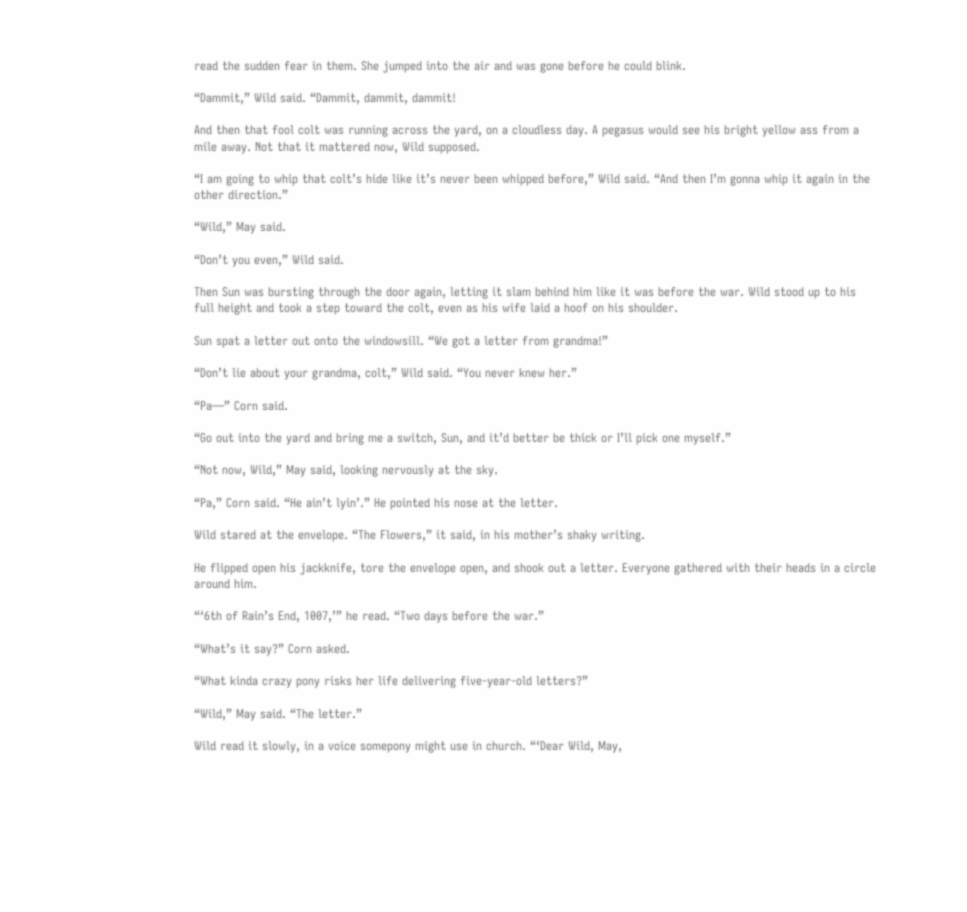read the sudden fear in them. She jumped into the air and was gone before he could blink.

“Dammit,” Wild said. “Dammit, dammit, dammit!

And then that fool colt was running across the yard, on a cloudless day. A pegasus would see his bright yellow ass from a mile away. Not that it mattered now, Wild supposed.

“I am going to whip that colt’s hide like it’s never been whipped before,” Wild said. “And then I’m gonna whip it again in the other direction.”

“Wild,” May said.

“Don’t you even,” Wild said.

Then Sun was bursting through the door again, letting it slam behind him like it was before the war. Wild stood up to his full height and took a step toward the colt, even as his wife laid a hoof on his shoulder.

Sun spat a letter out onto the windowsill. “We got a letter from grandma!”

“Don’t lie about your grandma, colt,” Wild said. “You never knew her.”

“Pa—” Corn said.

“Go out into the yard and bring me a switch, Sun, and it’d better be thick or I’ll pick one myself.”

“Not now, Wild,” May said, looking nervously at the sky.

“Pa,” Corn said. “He ain’t lyin’.” He pointed his nose at the letter.

Wild stared at the envelope. “The Flowers,” it said, in his mother’s shaky writing.

He flipped open his jackknife, tore the envelope open, and shook out a letter. Everyone gathered with their heads in a circle around him.

“‘6th of Rain’s End, 1007,’” he read. “Two days before the war.”

“What’s it say?” Corn asked.

“What kinda crazy pony risks her life delivering five-year-old letters?”

“Wild,” May said. “The letter.”

Wild read it slowly, in a voice somepony might use in church. “‘Dear Wild, May,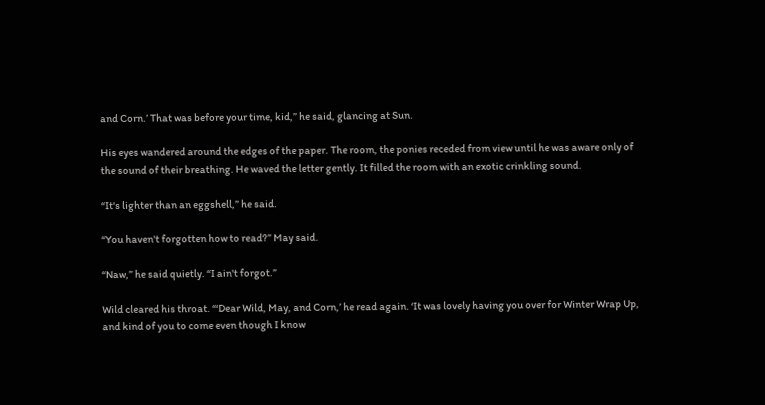and Corn.’ That was before your time, kid,” he said, glancing at Sun.

His eyes wandered around the edges of the paper. The room, the ponies receded from view until he was aware only of the sound of their breathing. He waved the letter gently. It filled the room with an exotic crinkling sound.

“It's lighter than an eggshell,” he said.

“You haven't forgotten how to read?” May said.

“Naw,” he said quietly. “I ain't forgot.”

Wild cleared his throat. “‘Dear Wild, May, and Corn,’ he read again. ‘It was lovely having you over for Winter Wrap Up, and kind of you to come even though I know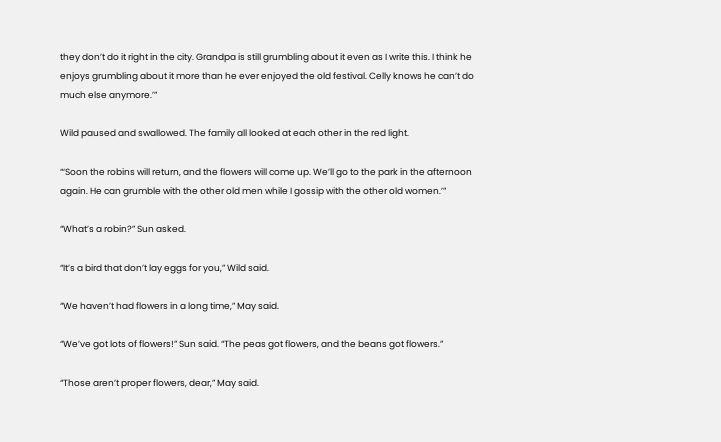they don’t do it right in the city. Grandpa is still grumbling about it even as I write this. I think he enjoys grumbling about it more than he ever enjoyed the old festival. Celly knows he can’t do much else anymore.’”

Wild paused and swallowed. The family all looked at each other in the red light.

“‘Soon the robins will return, and the flowers will come up. We’ll go to the park in the afternoon again. He can grumble with the other old men while I gossip with the other old women.’”

“What’s a robin?” Sun asked.

“It’s a bird that don’t lay eggs for you,” Wild said.

“We haven’t had flowers in a long time,” May said.

“We’ve got lots of flowers!” Sun said. “The peas got flowers, and the beans got flowers.”

“Those aren’t proper flowers, dear,” May said.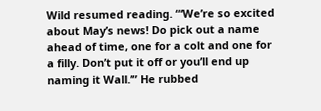Wild resumed reading. “‘We’re so excited about May’s news! Do pick out a name ahead of time, one for a colt and one for a filly. Don’t put it off or you’ll end up naming it Wall.’” He rubbed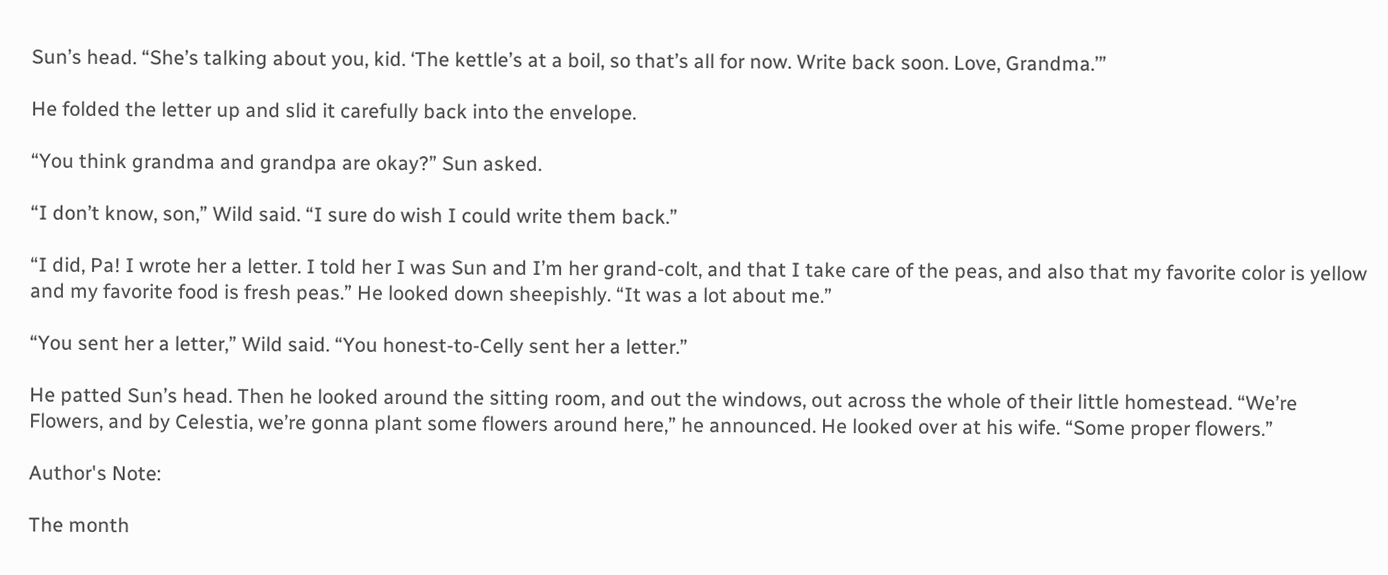Sun’s head. “She’s talking about you, kid. ‘The kettle’s at a boil, so that’s all for now. Write back soon. Love, Grandma.’”

He folded the letter up and slid it carefully back into the envelope.

“You think grandma and grandpa are okay?” Sun asked.

“I don’t know, son,” Wild said. “I sure do wish I could write them back.”

“I did, Pa! I wrote her a letter. I told her I was Sun and I’m her grand-colt, and that I take care of the peas, and also that my favorite color is yellow and my favorite food is fresh peas.” He looked down sheepishly. “It was a lot about me.”

“You sent her a letter,” Wild said. “You honest-to-Celly sent her a letter.”

He patted Sun’s head. Then he looked around the sitting room, and out the windows, out across the whole of their little homestead. “We’re Flowers, and by Celestia, we’re gonna plant some flowers around here,” he announced. He looked over at his wife. “Some proper flowers.”

Author's Note:

The month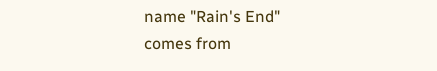name "Rain's End" comes from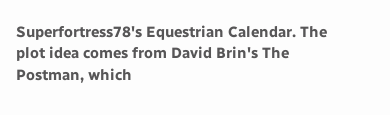Superfortress78's Equestrian Calendar. The plot idea comes from David Brin's The Postman, which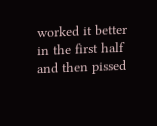worked it better in the first half and then pissed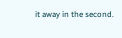it away in the second.